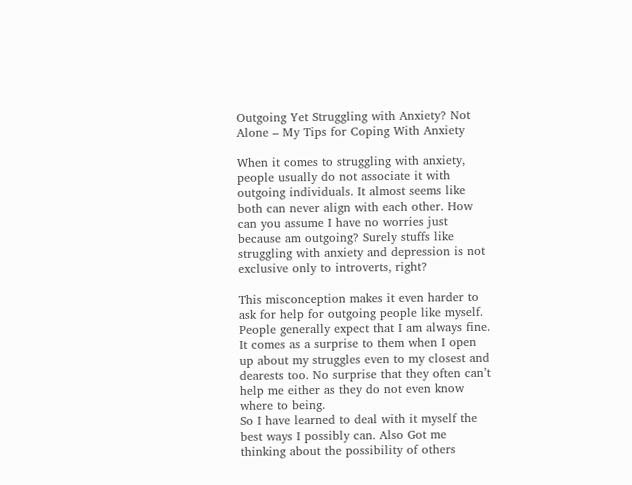Outgoing Yet Struggling with Anxiety? Not Alone – My Tips for Coping With Anxiety

When it comes to struggling with anxiety, people usually do not associate it with outgoing individuals. It almost seems like both can never align with each other. How can you assume I have no worries just because am outgoing? Surely stuffs like struggling with anxiety and depression is not exclusive only to introverts, right?

This misconception makes it even harder to ask for help for outgoing people like myself. People generally expect that I am always fine. It comes as a surprise to them when I open up about my struggles even to my closest and dearests too. No surprise that they often can’t help me either as they do not even know where to being.
So I have learned to deal with it myself the best ways I possibly can. Also Got me thinking about the possibility of others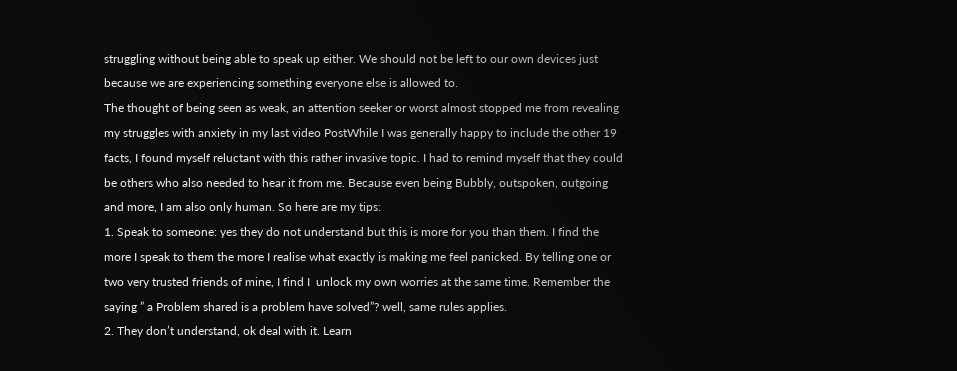struggling without being able to speak up either. We should not be left to our own devices just because we are experiencing something everyone else is allowed to.
The thought of being seen as weak, an attention seeker or worst almost stopped me from revealing my struggles with anxiety in my last video PostWhile I was generally happy to include the other 19  facts, I found myself reluctant with this rather invasive topic. I had to remind myself that they could be others who also needed to hear it from me. Because even being Bubbly, outspoken, outgoing and more, I am also only human. So here are my tips:
1. Speak to someone: yes they do not understand but this is more for you than them. I find the more I speak to them the more I realise what exactly is making me feel panicked. By telling one or two very trusted friends of mine, I find I  unlock my own worries at the same time. Remember the saying ” a Problem shared is a problem have solved”? well, same rules applies.
2. They don’t understand, ok deal with it. Learn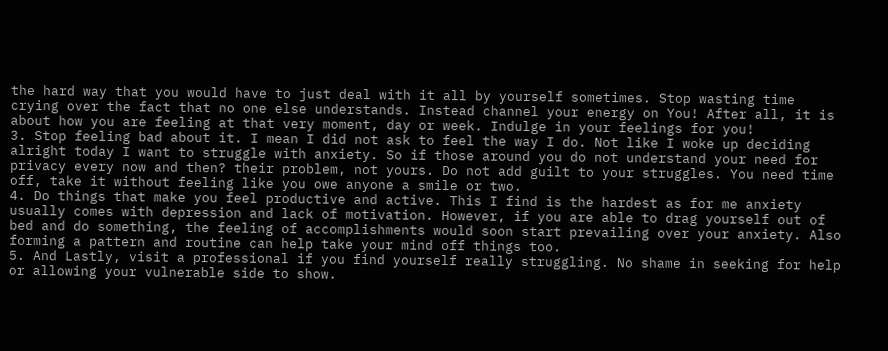the hard way that you would have to just deal with it all by yourself sometimes. Stop wasting time crying over the fact that no one else understands. Instead channel your energy on You! After all, it is about how you are feeling at that very moment, day or week. Indulge in your feelings for you!
3. Stop feeling bad about it. I mean I did not ask to feel the way I do. Not like I woke up deciding alright today I want to struggle with anxiety. So if those around you do not understand your need for privacy every now and then? their problem, not yours. Do not add guilt to your struggles. You need time off, take it without feeling like you owe anyone a smile or two.
4. Do things that make you feel productive and active. This I find is the hardest as for me anxiety usually comes with depression and lack of motivation. However, if you are able to drag yourself out of bed and do something, the feeling of accomplishments would soon start prevailing over your anxiety. Also forming a pattern and routine can help take your mind off things too.
5. And Lastly, visit a professional if you find yourself really struggling. No shame in seeking for help or allowing your vulnerable side to show.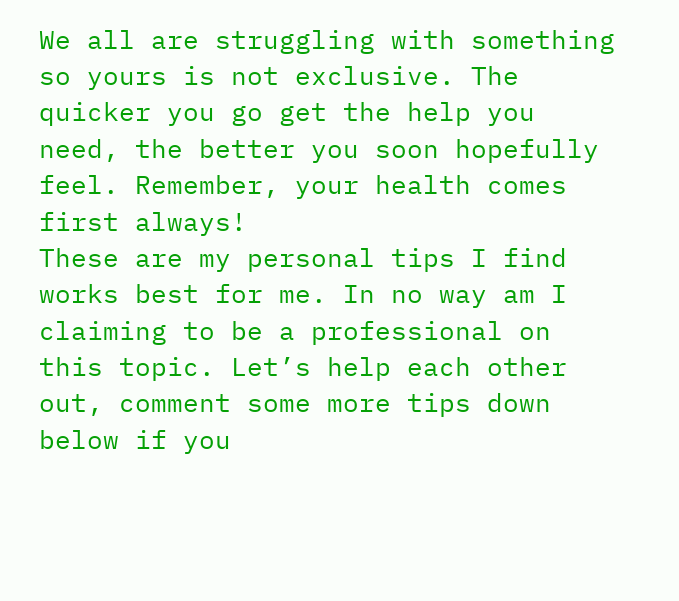We all are struggling with something so yours is not exclusive. The quicker you go get the help you need, the better you soon hopefully feel. Remember, your health comes first always!
These are my personal tips I find works best for me. In no way am I claiming to be a professional on this topic. Let’s help each other out, comment some more tips down below if you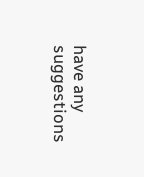have any suggestions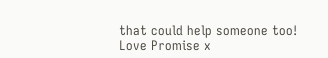that could help someone too!
Love Promise x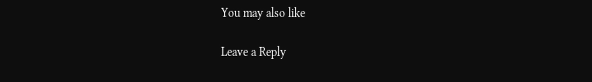You may also like

Leave a Reply